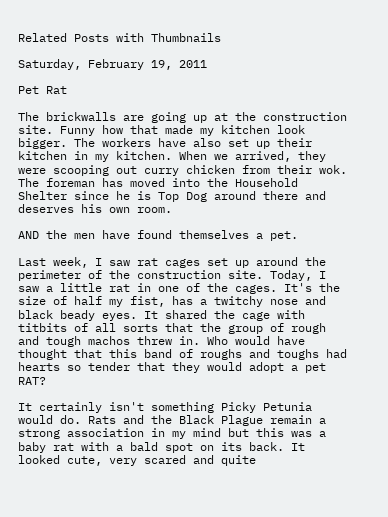Related Posts with Thumbnails

Saturday, February 19, 2011

Pet Rat

The brickwalls are going up at the construction site. Funny how that made my kitchen look bigger. The workers have also set up their kitchen in my kitchen. When we arrived, they were scooping out curry chicken from their wok. The foreman has moved into the Household Shelter since he is Top Dog around there and deserves his own room.

AND the men have found themselves a pet.

Last week, I saw rat cages set up around the perimeter of the construction site. Today, I saw a little rat in one of the cages. It's the size of half my fist, has a twitchy nose and black beady eyes. It shared the cage with titbits of all sorts that the group of rough and tough machos threw in. Who would have thought that this band of roughs and toughs had hearts so tender that they would adopt a pet RAT?

It certainly isn't something Picky Petunia would do. Rats and the Black Plague remain a strong association in my mind but this was a baby rat with a bald spot on its back. It looked cute, very scared and quite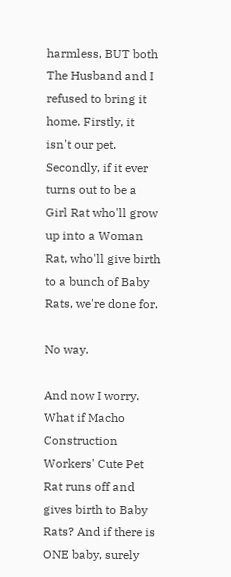harmless, BUT both The Husband and I refused to bring it home. Firstly, it isn't our pet. Secondly, if it ever turns out to be a Girl Rat who'll grow up into a Woman Rat, who'll give birth to a bunch of Baby Rats, we're done for.

No way.

And now I worry. What if Macho Construction Workers' Cute Pet Rat runs off and gives birth to Baby Rats? And if there is ONE baby, surely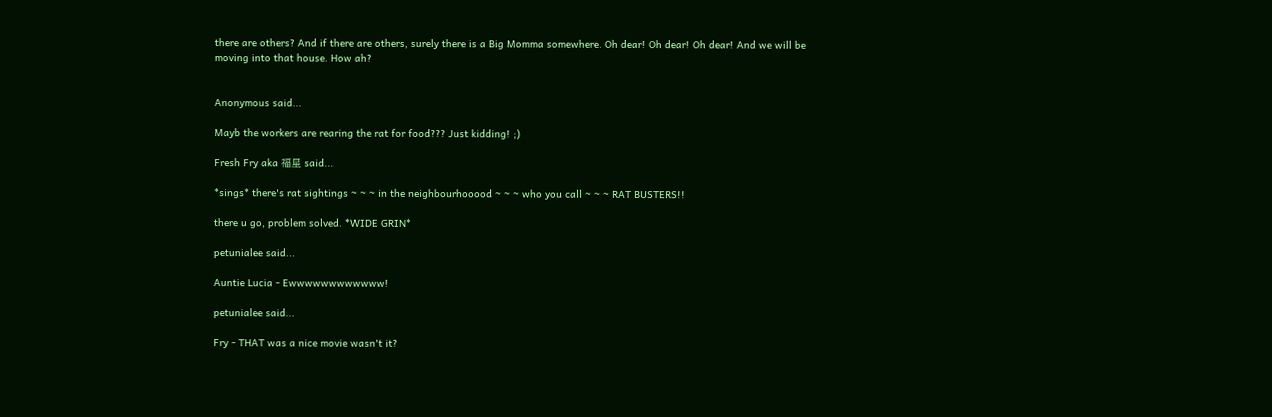there are others? And if there are others, surely there is a Big Momma somewhere. Oh dear! Oh dear! Oh dear! And we will be moving into that house. How ah?


Anonymous said...

Mayb the workers are rearing the rat for food??? Just kidding! ;)

Fresh Fry aka 福星 said...

*sings* there's rat sightings ~ ~ ~ in the neighbourhooood ~ ~ ~ who you call ~ ~ ~ RAT BUSTERS!!

there u go, problem solved. *WIDE GRIN*

petunialee said...

Auntie Lucia - Ewwwwwwwwwwww!

petunialee said...

Fry - THAT was a nice movie wasn't it?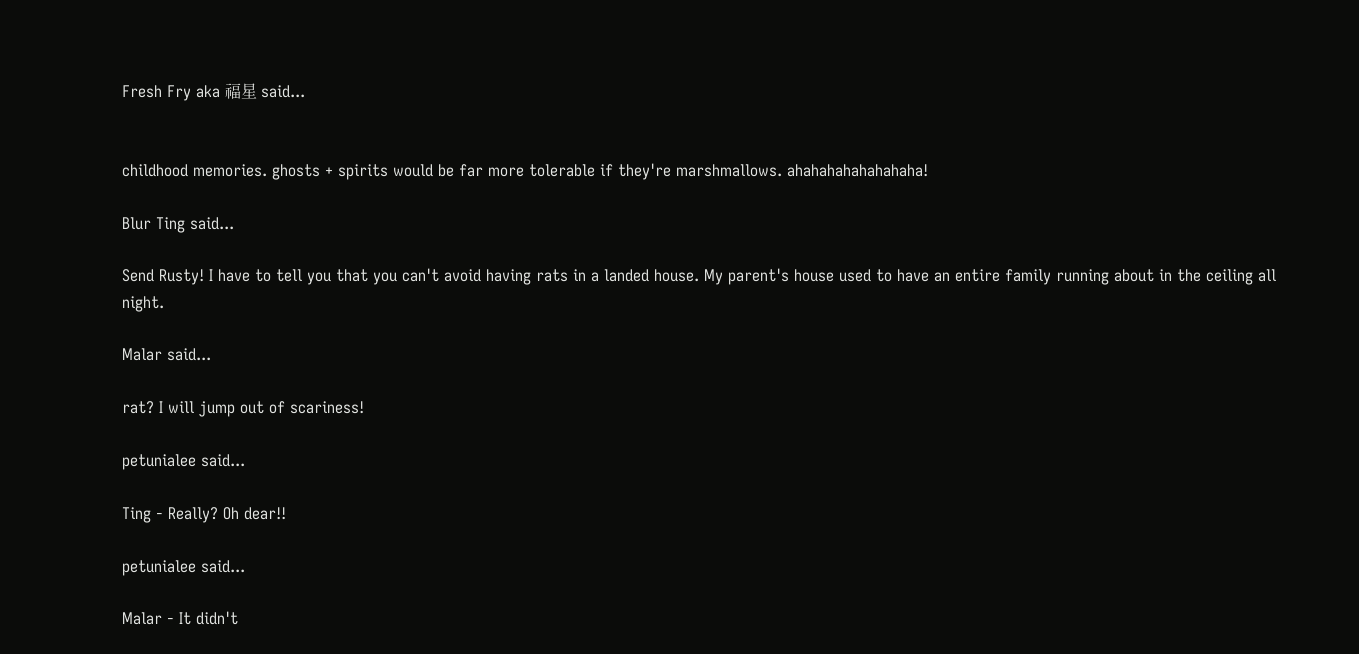Fresh Fry aka 福星 said...


childhood memories. ghosts + spirits would be far more tolerable if they're marshmallows. ahahahahahahahaha!

Blur Ting said...

Send Rusty! I have to tell you that you can't avoid having rats in a landed house. My parent's house used to have an entire family running about in the ceiling all night.

Malar said...

rat? I will jump out of scariness!

petunialee said...

Ting - Really? Oh dear!!

petunialee said...

Malar - It didn't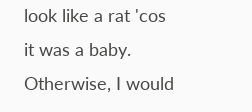look like a rat 'cos it was a baby. Otherwise, I would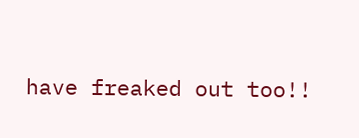have freaked out too!!